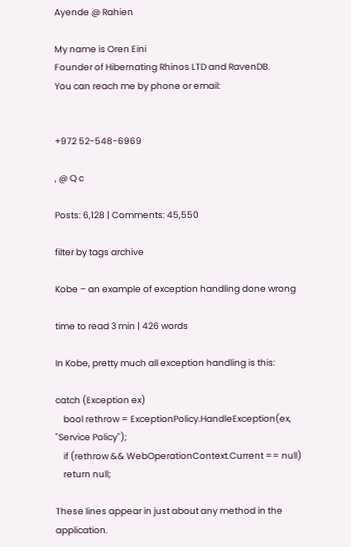Ayende @ Rahien

My name is Oren Eini
Founder of Hibernating Rhinos LTD and RavenDB.
You can reach me by phone or email:


+972 52-548-6969

, @ Q c

Posts: 6,128 | Comments: 45,550

filter by tags archive

Kobe – an example of exception handling done wrong

time to read 3 min | 426 words

In Kobe, pretty much all exception handling is this:

catch (Exception ex)
    bool rethrow = ExceptionPolicy.HandleException(ex, "Service Policy");
    if (rethrow && WebOperationContext.Current == null)
    return null;

These lines appear in just about any method in the application.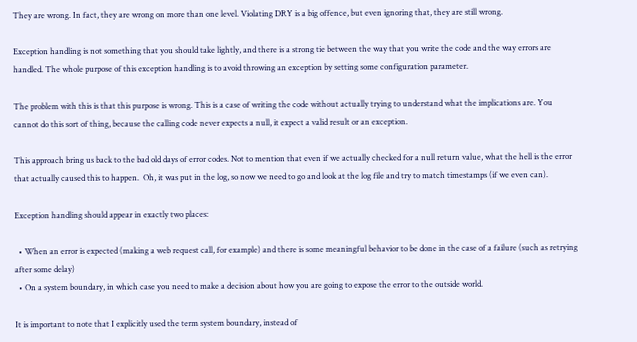They are wrong. In fact, they are wrong on more than one level. Violating DRY is a big offence, but even ignoring that, they are still wrong.

Exception handling is not something that you should take lightly, and there is a strong tie between the way that you write the code and the way errors are handled. The whole purpose of this exception handling is to avoid throwing an exception by setting some configuration parameter.

The problem with this is that this purpose is wrong. This is a case of writing the code without actually trying to understand what the implications are. You cannot do this sort of thing, because the calling code never expects a null, it expect a valid result or an exception.

This approach bring us back to the bad old days of error codes. Not to mention that even if we actually checked for a null return value, what the hell is the error that actually caused this to happen.  Oh, it was put in the log, so now we need to go and look at the log file and try to match timestamps (if we even can).

Exception handling should appear in exactly two places:

  • When an error is expected (making a web request call, for example) and there is some meaningful behavior to be done in the case of a failure (such as retrying after some delay)
  • On a system boundary, in which case you need to make a decision about how you are going to expose the error to the outside world.

It is important to note that I explicitly used the term system boundary, instead of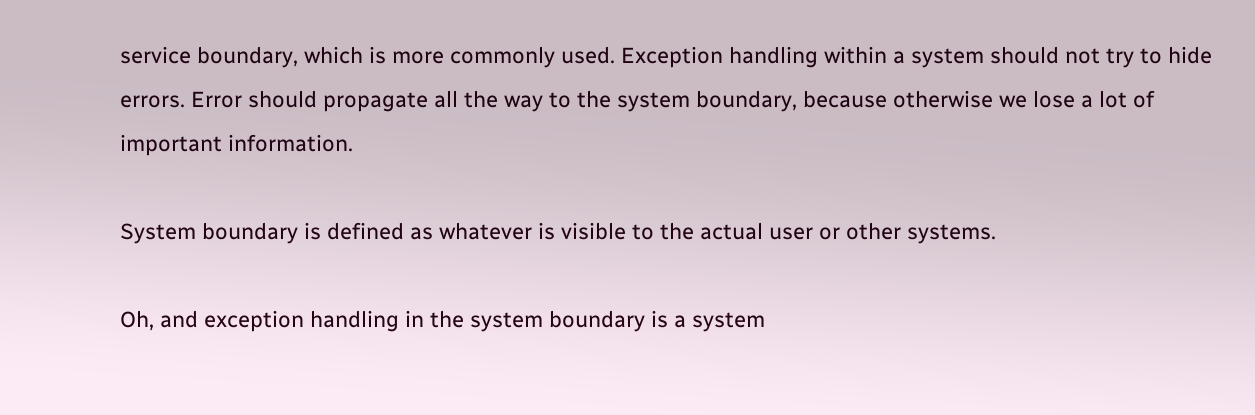service boundary, which is more commonly used. Exception handling within a system should not try to hide errors. Error should propagate all the way to the system boundary, because otherwise we lose a lot of important information.

System boundary is defined as whatever is visible to the actual user or other systems.

Oh, and exception handling in the system boundary is a system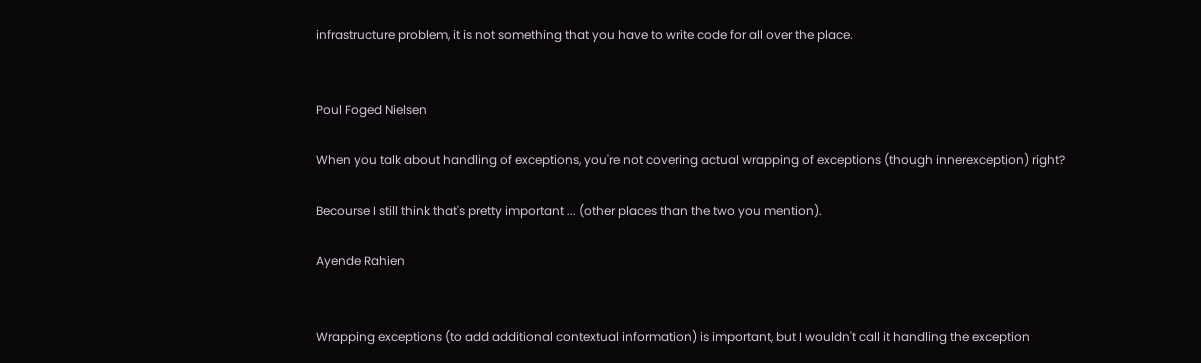infrastructure problem, it is not something that you have to write code for all over the place.


Poul Foged Nielsen

When you talk about handling of exceptions, you're not covering actual wrapping of exceptions (though innerexception) right?

Becourse I still think that's pretty important ... (other places than the two you mention).

Ayende Rahien


Wrapping exceptions (to add additional contextual information) is important, but I wouldn't call it handling the exception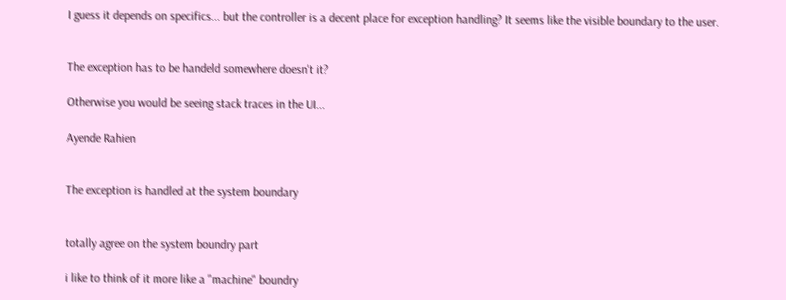I guess it depends on specifics... but the controller is a decent place for exception handling? It seems like the visible boundary to the user.


The exception has to be handeld somewhere doesn't it?

Otherwise you would be seeing stack traces in the UI...

Ayende Rahien


The exception is handled at the system boundary


totally agree on the system boundry part

i like to think of it more like a "machine" boundry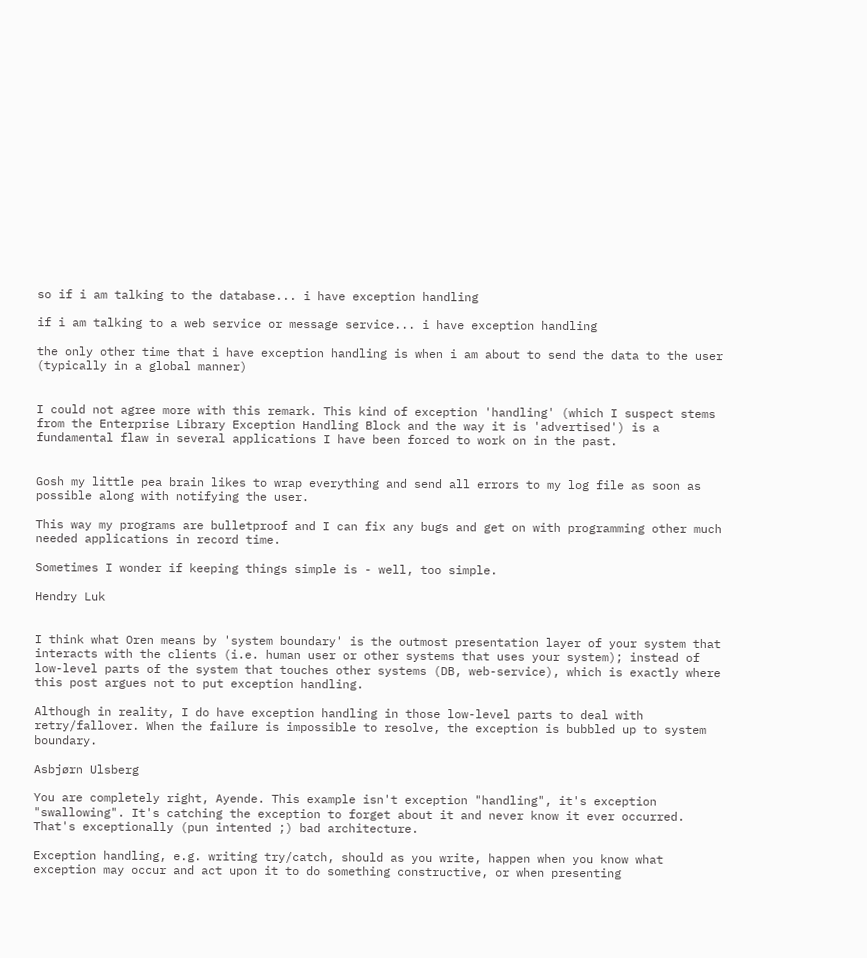so if i am talking to the database... i have exception handling

if i am talking to a web service or message service... i have exception handling

the only other time that i have exception handling is when i am about to send the data to the user (typically in a global manner)


I could not agree more with this remark. This kind of exception 'handling' (which I suspect stems from the Enterprise Library Exception Handling Block and the way it is 'advertised') is a fundamental flaw in several applications I have been forced to work on in the past.


Gosh my little pea brain likes to wrap everything and send all errors to my log file as soon as possible along with notifying the user.

This way my programs are bulletproof and I can fix any bugs and get on with programming other much needed applications in record time.

Sometimes I wonder if keeping things simple is - well, too simple.

Hendry Luk


I think what Oren means by 'system boundary' is the outmost presentation layer of your system that interacts with the clients (i.e. human user or other systems that uses your system); instead of low-level parts of the system that touches other systems (DB, web-service), which is exactly where this post argues not to put exception handling.

Although in reality, I do have exception handling in those low-level parts to deal with retry/fallover. When the failure is impossible to resolve, the exception is bubbled up to system boundary.

Asbjørn Ulsberg

You are completely right, Ayende. This example isn't exception "handling", it's exception "swallowing". It's catching the exception to forget about it and never know it ever occurred. That's exceptionally (pun intented ;) bad architecture.

Exception handling, e.g. writing try/catch, should as you write, happen when you know what exception may occur and act upon it to do something constructive, or when presenting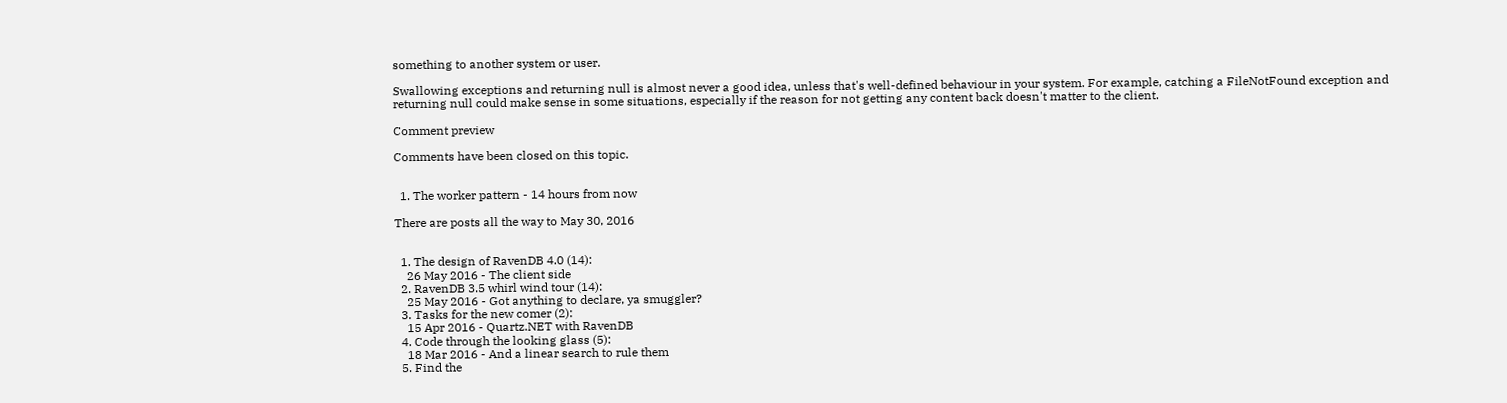something to another system or user.

Swallowing exceptions and returning null is almost never a good idea, unless that's well-defined behaviour in your system. For example, catching a FileNotFound exception and returning null could make sense in some situations, especially if the reason for not getting any content back doesn't matter to the client.

Comment preview

Comments have been closed on this topic.


  1. The worker pattern - 14 hours from now

There are posts all the way to May 30, 2016


  1. The design of RavenDB 4.0 (14):
    26 May 2016 - The client side
  2. RavenDB 3.5 whirl wind tour (14):
    25 May 2016 - Got anything to declare, ya smuggler?
  3. Tasks for the new comer (2):
    15 Apr 2016 - Quartz.NET with RavenDB
  4. Code through the looking glass (5):
    18 Mar 2016 - And a linear search to rule them
  5. Find the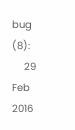bug (8):
    29 Feb 2016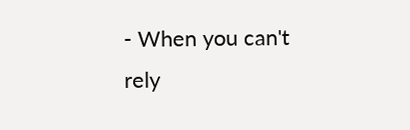- When you can't rely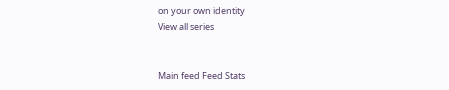on your own identity
View all series


Main feed Feed Stats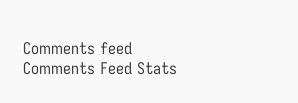Comments feed   Comments Feed Stats